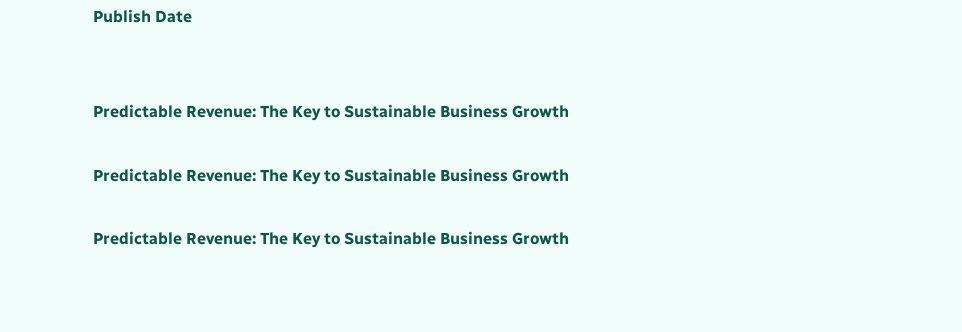Publish Date


Predictable Revenue: The Key to Sustainable Business Growth

Predictable Revenue: The Key to Sustainable Business Growth

Predictable Revenue: The Key to Sustainable Business Growth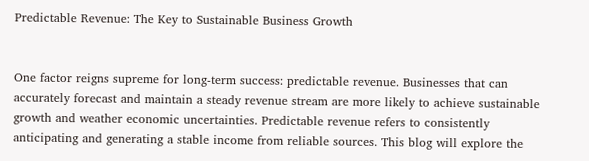Predictable Revenue: The Key to Sustainable Business Growth


One factor reigns supreme for long-term success: predictable revenue. Businesses that can accurately forecast and maintain a steady revenue stream are more likely to achieve sustainable growth and weather economic uncertainties. Predictable revenue refers to consistently anticipating and generating a stable income from reliable sources. This blog will explore the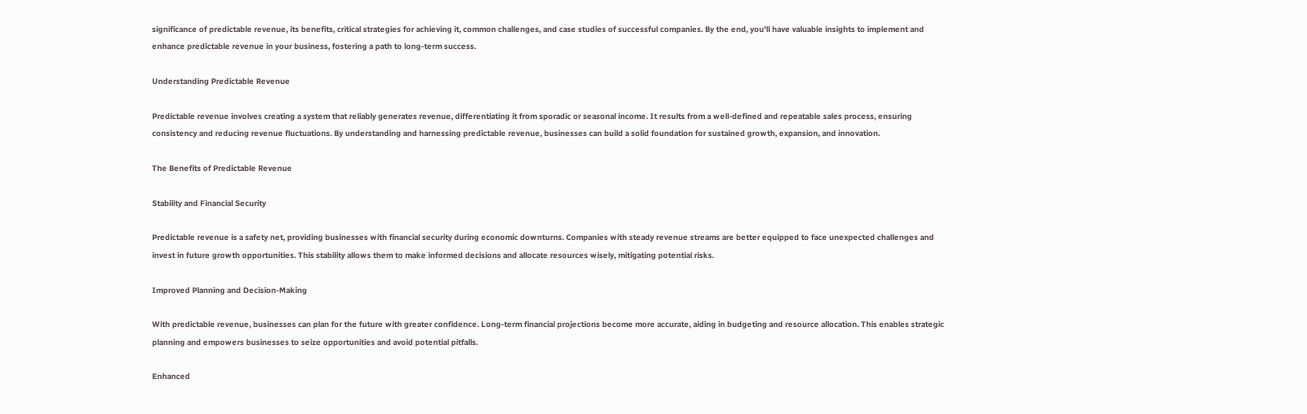significance of predictable revenue, its benefits, critical strategies for achieving it, common challenges, and case studies of successful companies. By the end, you'll have valuable insights to implement and enhance predictable revenue in your business, fostering a path to long-term success.

Understanding Predictable Revenue

Predictable revenue involves creating a system that reliably generates revenue, differentiating it from sporadic or seasonal income. It results from a well-defined and repeatable sales process, ensuring consistency and reducing revenue fluctuations. By understanding and harnessing predictable revenue, businesses can build a solid foundation for sustained growth, expansion, and innovation.

The Benefits of Predictable Revenue

Stability and Financial Security

Predictable revenue is a safety net, providing businesses with financial security during economic downturns. Companies with steady revenue streams are better equipped to face unexpected challenges and invest in future growth opportunities. This stability allows them to make informed decisions and allocate resources wisely, mitigating potential risks.

Improved Planning and Decision-Making

With predictable revenue, businesses can plan for the future with greater confidence. Long-term financial projections become more accurate, aiding in budgeting and resource allocation. This enables strategic planning and empowers businesses to seize opportunities and avoid potential pitfalls.

Enhanced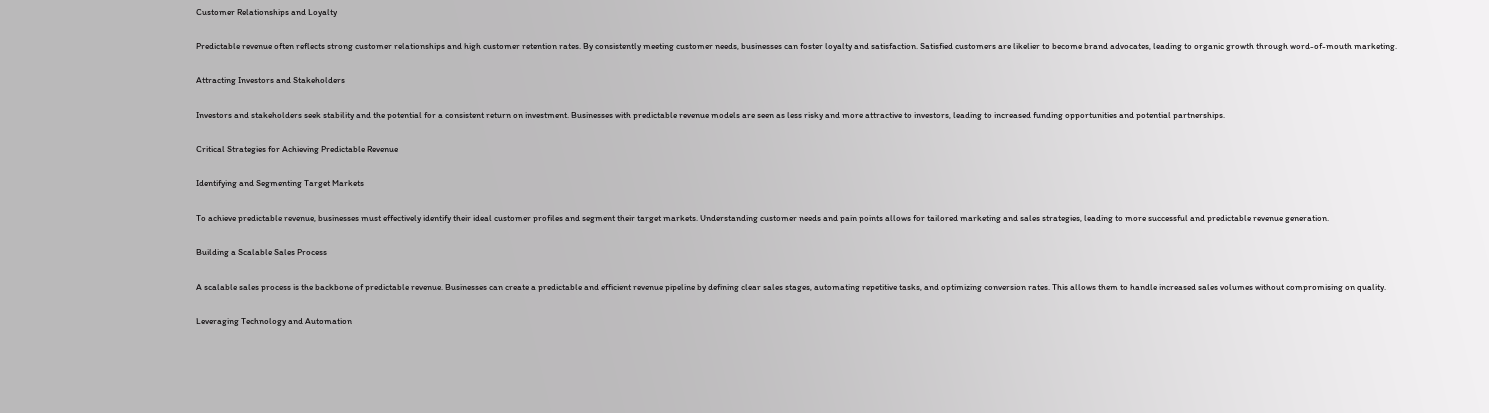Customer Relationships and Loyalty

Predictable revenue often reflects strong customer relationships and high customer retention rates. By consistently meeting customer needs, businesses can foster loyalty and satisfaction. Satisfied customers are likelier to become brand advocates, leading to organic growth through word-of-mouth marketing.

Attracting Investors and Stakeholders

Investors and stakeholders seek stability and the potential for a consistent return on investment. Businesses with predictable revenue models are seen as less risky and more attractive to investors, leading to increased funding opportunities and potential partnerships.

Critical Strategies for Achieving Predictable Revenue

Identifying and Segmenting Target Markets

To achieve predictable revenue, businesses must effectively identify their ideal customer profiles and segment their target markets. Understanding customer needs and pain points allows for tailored marketing and sales strategies, leading to more successful and predictable revenue generation.

Building a Scalable Sales Process

A scalable sales process is the backbone of predictable revenue. Businesses can create a predictable and efficient revenue pipeline by defining clear sales stages, automating repetitive tasks, and optimizing conversion rates. This allows them to handle increased sales volumes without compromising on quality.

Leveraging Technology and Automation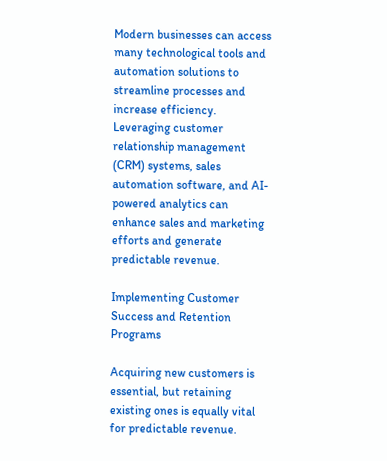Modern businesses can access many technological tools and automation solutions to streamline processes and increase efficiency. Leveraging customer relationship management (CRM) systems, sales automation software, and AI-powered analytics can enhance sales and marketing efforts and generate predictable revenue.

Implementing Customer Success and Retention Programs

Acquiring new customers is essential, but retaining existing ones is equally vital for predictable revenue.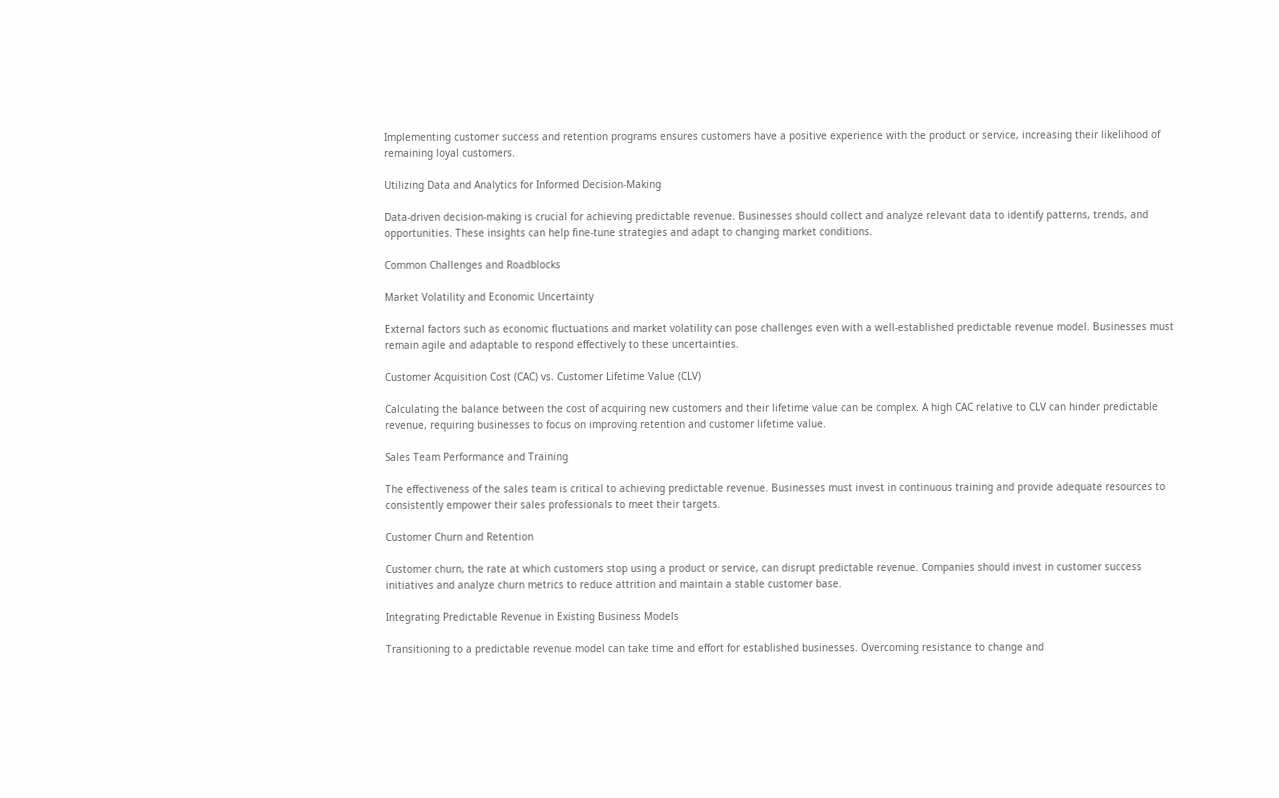Implementing customer success and retention programs ensures customers have a positive experience with the product or service, increasing their likelihood of remaining loyal customers.

Utilizing Data and Analytics for Informed Decision-Making

Data-driven decision-making is crucial for achieving predictable revenue. Businesses should collect and analyze relevant data to identify patterns, trends, and opportunities. These insights can help fine-tune strategies and adapt to changing market conditions.

Common Challenges and Roadblocks

Market Volatility and Economic Uncertainty

External factors such as economic fluctuations and market volatility can pose challenges even with a well-established predictable revenue model. Businesses must remain agile and adaptable to respond effectively to these uncertainties.

Customer Acquisition Cost (CAC) vs. Customer Lifetime Value (CLV)

Calculating the balance between the cost of acquiring new customers and their lifetime value can be complex. A high CAC relative to CLV can hinder predictable revenue, requiring businesses to focus on improving retention and customer lifetime value.

Sales Team Performance and Training

The effectiveness of the sales team is critical to achieving predictable revenue. Businesses must invest in continuous training and provide adequate resources to consistently empower their sales professionals to meet their targets.

Customer Churn and Retention

Customer churn, the rate at which customers stop using a product or service, can disrupt predictable revenue. Companies should invest in customer success initiatives and analyze churn metrics to reduce attrition and maintain a stable customer base.

Integrating Predictable Revenue in Existing Business Models

Transitioning to a predictable revenue model can take time and effort for established businesses. Overcoming resistance to change and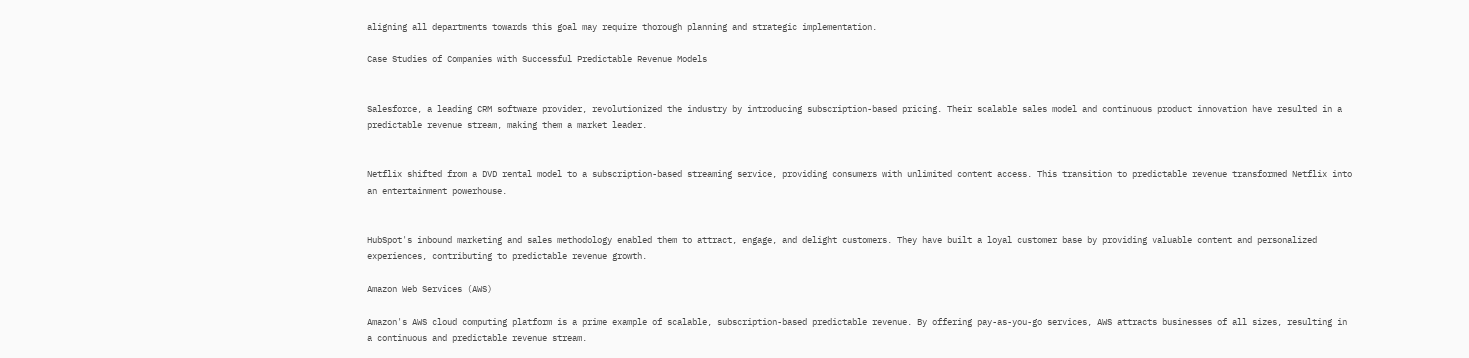aligning all departments towards this goal may require thorough planning and strategic implementation.

Case Studies of Companies with Successful Predictable Revenue Models


Salesforce, a leading CRM software provider, revolutionized the industry by introducing subscription-based pricing. Their scalable sales model and continuous product innovation have resulted in a predictable revenue stream, making them a market leader.


Netflix shifted from a DVD rental model to a subscription-based streaming service, providing consumers with unlimited content access. This transition to predictable revenue transformed Netflix into an entertainment powerhouse.


HubSpot's inbound marketing and sales methodology enabled them to attract, engage, and delight customers. They have built a loyal customer base by providing valuable content and personalized experiences, contributing to predictable revenue growth.

Amazon Web Services (AWS)

Amazon's AWS cloud computing platform is a prime example of scalable, subscription-based predictable revenue. By offering pay-as-you-go services, AWS attracts businesses of all sizes, resulting in a continuous and predictable revenue stream.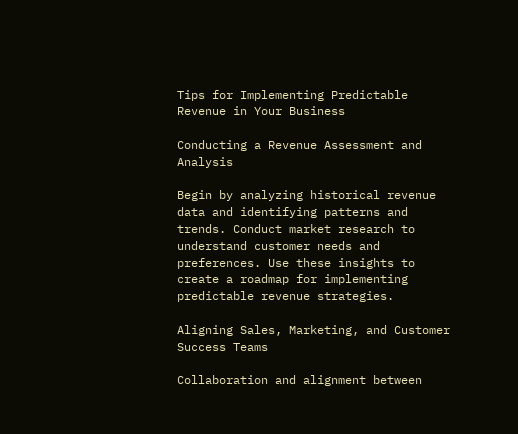Tips for Implementing Predictable Revenue in Your Business

Conducting a Revenue Assessment and Analysis

Begin by analyzing historical revenue data and identifying patterns and trends. Conduct market research to understand customer needs and preferences. Use these insights to create a roadmap for implementing predictable revenue strategies.

Aligning Sales, Marketing, and Customer Success Teams

Collaboration and alignment between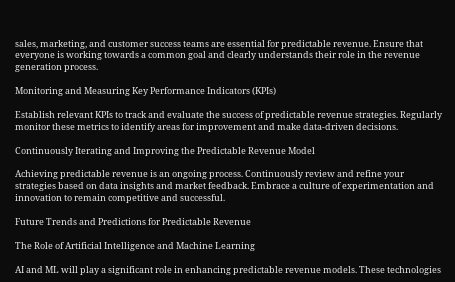sales, marketing, and customer success teams are essential for predictable revenue. Ensure that everyone is working towards a common goal and clearly understands their role in the revenue generation process.

Monitoring and Measuring Key Performance Indicators (KPIs)

Establish relevant KPIs to track and evaluate the success of predictable revenue strategies. Regularly monitor these metrics to identify areas for improvement and make data-driven decisions.

Continuously Iterating and Improving the Predictable Revenue Model

Achieving predictable revenue is an ongoing process. Continuously review and refine your strategies based on data insights and market feedback. Embrace a culture of experimentation and innovation to remain competitive and successful.

Future Trends and Predictions for Predictable Revenue

The Role of Artificial Intelligence and Machine Learning

AI and ML will play a significant role in enhancing predictable revenue models. These technologies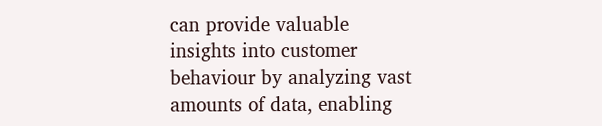can provide valuable insights into customer behaviour by analyzing vast amounts of data, enabling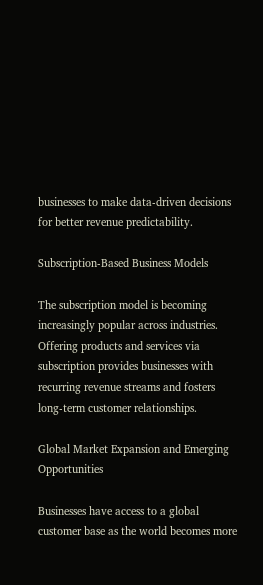businesses to make data-driven decisions for better revenue predictability.

Subscription-Based Business Models

The subscription model is becoming increasingly popular across industries. Offering products and services via subscription provides businesses with recurring revenue streams and fosters long-term customer relationships.

Global Market Expansion and Emerging Opportunities

Businesses have access to a global customer base as the world becomes more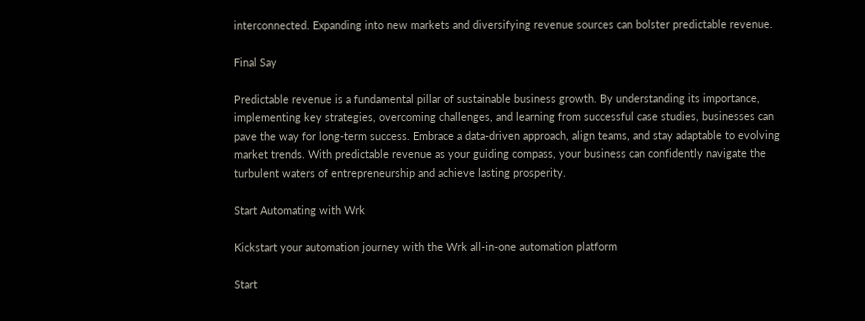interconnected. Expanding into new markets and diversifying revenue sources can bolster predictable revenue.

Final Say

Predictable revenue is a fundamental pillar of sustainable business growth. By understanding its importance, implementing key strategies, overcoming challenges, and learning from successful case studies, businesses can pave the way for long-term success. Embrace a data-driven approach, align teams, and stay adaptable to evolving market trends. With predictable revenue as your guiding compass, your business can confidently navigate the turbulent waters of entrepreneurship and achieve lasting prosperity.

Start Automating with Wrk

Kickstart your automation journey with the Wrk all-in-one automation platform

Start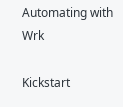Automating with Wrk

Kickstart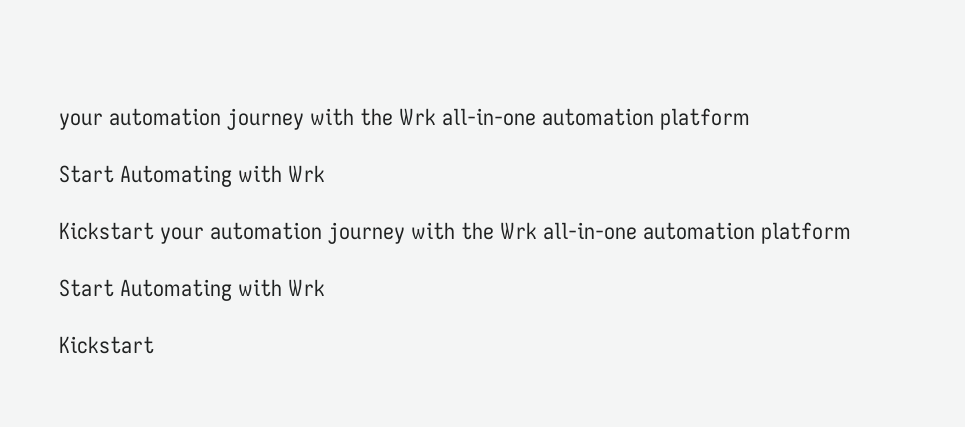your automation journey with the Wrk all-in-one automation platform

Start Automating with Wrk

Kickstart your automation journey with the Wrk all-in-one automation platform

Start Automating with Wrk

Kickstart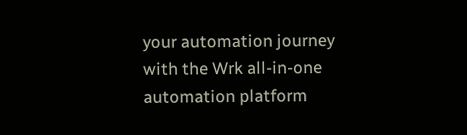your automation journey with the Wrk all-in-one automation platform